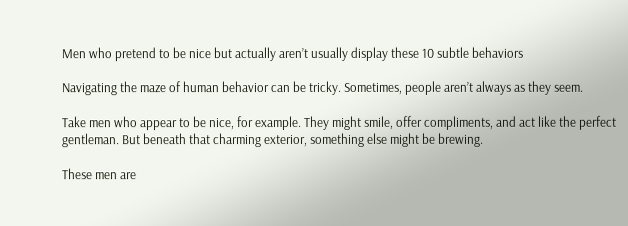Men who pretend to be nice but actually aren’t usually display these 10 subtle behaviors

Navigating the maze of human behavior can be tricky. Sometimes, people aren’t always as they seem.

Take men who appear to be nice, for example. They might smile, offer compliments, and act like the perfect gentleman. But beneath that charming exterior, something else might be brewing.

These men are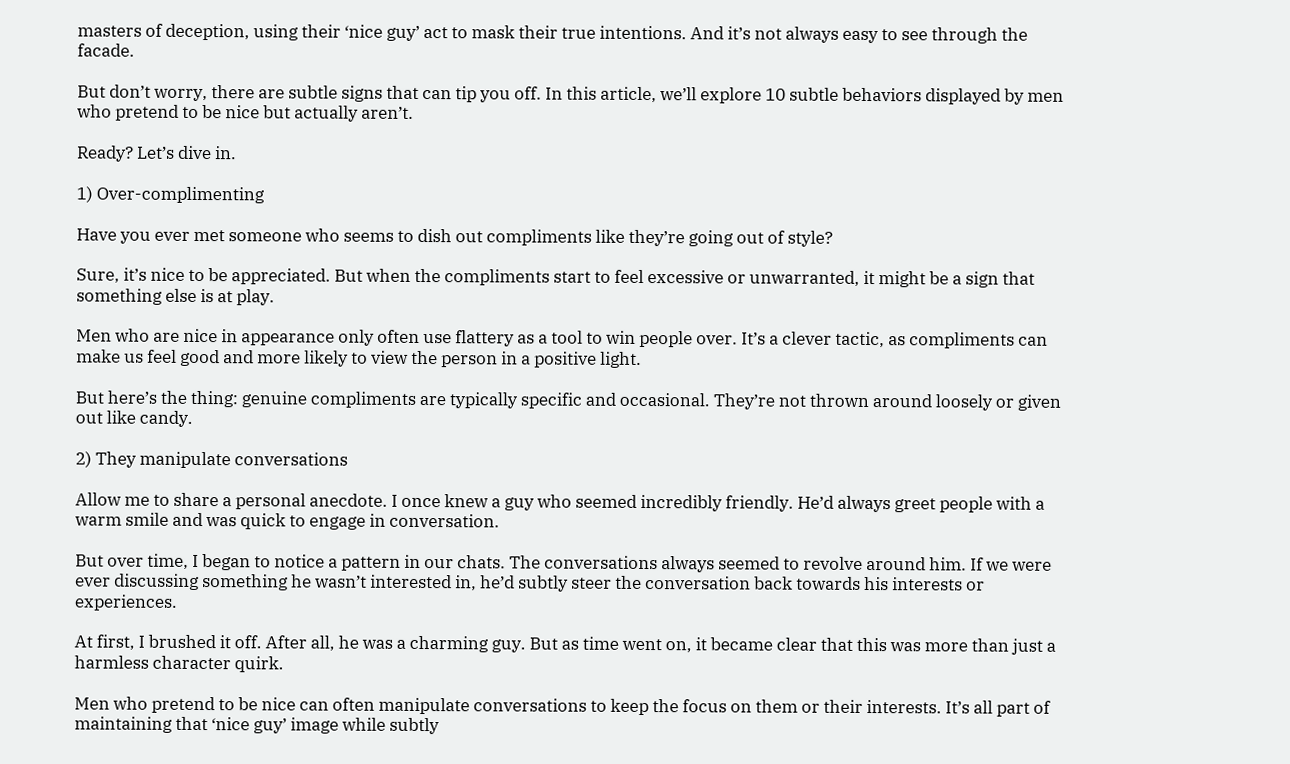masters of deception, using their ‘nice guy’ act to mask their true intentions. And it’s not always easy to see through the facade.

But don’t worry, there are subtle signs that can tip you off. In this article, we’ll explore 10 subtle behaviors displayed by men who pretend to be nice but actually aren’t.

Ready? Let’s dive in.

1) Over-complimenting

Have you ever met someone who seems to dish out compliments like they’re going out of style?

Sure, it’s nice to be appreciated. But when the compliments start to feel excessive or unwarranted, it might be a sign that something else is at play.

Men who are nice in appearance only often use flattery as a tool to win people over. It’s a clever tactic, as compliments can make us feel good and more likely to view the person in a positive light.

But here’s the thing: genuine compliments are typically specific and occasional. They’re not thrown around loosely or given out like candy.

2) They manipulate conversations

Allow me to share a personal anecdote. I once knew a guy who seemed incredibly friendly. He’d always greet people with a warm smile and was quick to engage in conversation.

But over time, I began to notice a pattern in our chats. The conversations always seemed to revolve around him. If we were ever discussing something he wasn’t interested in, he’d subtly steer the conversation back towards his interests or experiences.

At first, I brushed it off. After all, he was a charming guy. But as time went on, it became clear that this was more than just a harmless character quirk.

Men who pretend to be nice can often manipulate conversations to keep the focus on them or their interests. It’s all part of maintaining that ‘nice guy’ image while subtly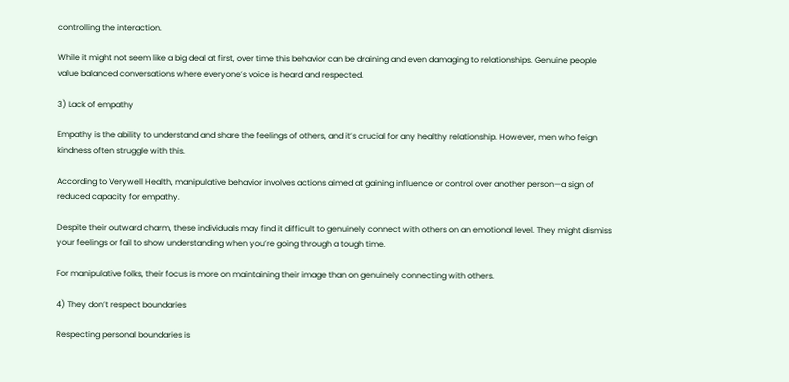controlling the interaction.

While it might not seem like a big deal at first, over time this behavior can be draining and even damaging to relationships. Genuine people value balanced conversations where everyone’s voice is heard and respected.

3) Lack of empathy

Empathy is the ability to understand and share the feelings of others, and it’s crucial for any healthy relationship. However, men who feign kindness often struggle with this.

According to Verywell Health, manipulative behavior involves actions aimed at gaining influence or control over another person—a sign of reduced capacity for empathy.

Despite their outward charm, these individuals may find it difficult to genuinely connect with others on an emotional level. They might dismiss your feelings or fail to show understanding when you’re going through a tough time.

For manipulative folks, their focus is more on maintaining their image than on genuinely connecting with others.

4) They don’t respect boundaries

Respecting personal boundaries is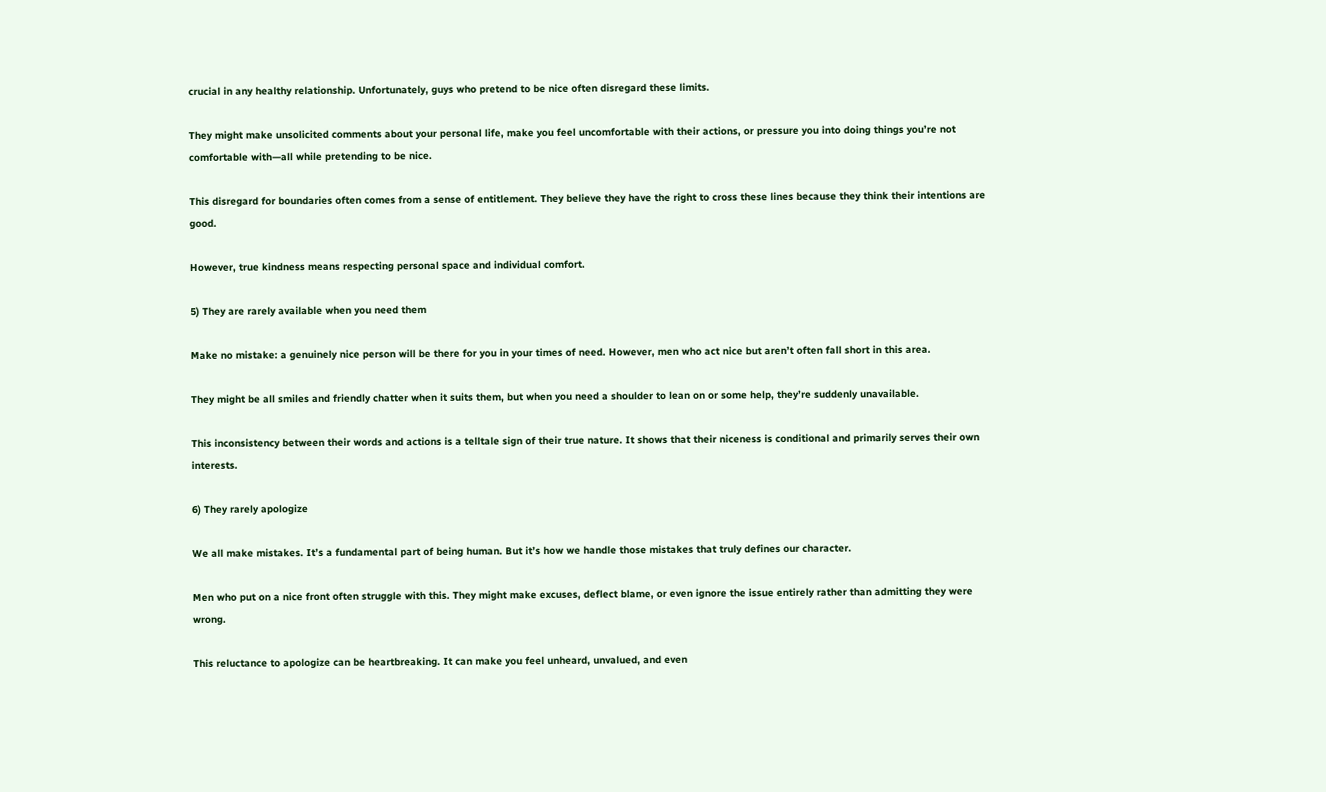crucial in any healthy relationship. Unfortunately, guys who pretend to be nice often disregard these limits.

They might make unsolicited comments about your personal life, make you feel uncomfortable with their actions, or pressure you into doing things you’re not comfortable with—all while pretending to be nice.

This disregard for boundaries often comes from a sense of entitlement. They believe they have the right to cross these lines because they think their intentions are good.

However, true kindness means respecting personal space and individual comfort.

5) They are rarely available when you need them

Make no mistake: a genuinely nice person will be there for you in your times of need. However, men who act nice but aren’t often fall short in this area.

They might be all smiles and friendly chatter when it suits them, but when you need a shoulder to lean on or some help, they’re suddenly unavailable.

This inconsistency between their words and actions is a telltale sign of their true nature. It shows that their niceness is conditional and primarily serves their own interests.

6) They rarely apologize

We all make mistakes. It’s a fundamental part of being human. But it’s how we handle those mistakes that truly defines our character.

Men who put on a nice front often struggle with this. They might make excuses, deflect blame, or even ignore the issue entirely rather than admitting they were wrong.

This reluctance to apologize can be heartbreaking. It can make you feel unheard, unvalued, and even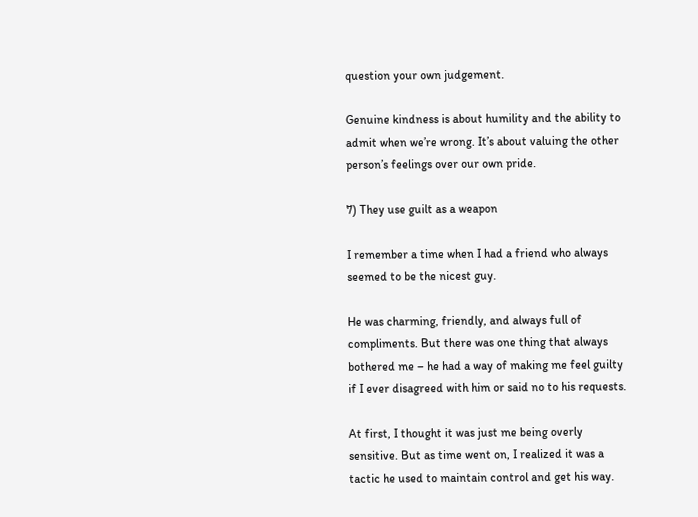question your own judgement.

Genuine kindness is about humility and the ability to admit when we’re wrong. It’s about valuing the other person’s feelings over our own pride.

7) They use guilt as a weapon

I remember a time when I had a friend who always seemed to be the nicest guy.

He was charming, friendly, and always full of compliments. But there was one thing that always bothered me – he had a way of making me feel guilty if I ever disagreed with him or said no to his requests.

At first, I thought it was just me being overly sensitive. But as time went on, I realized it was a tactic he used to maintain control and get his way.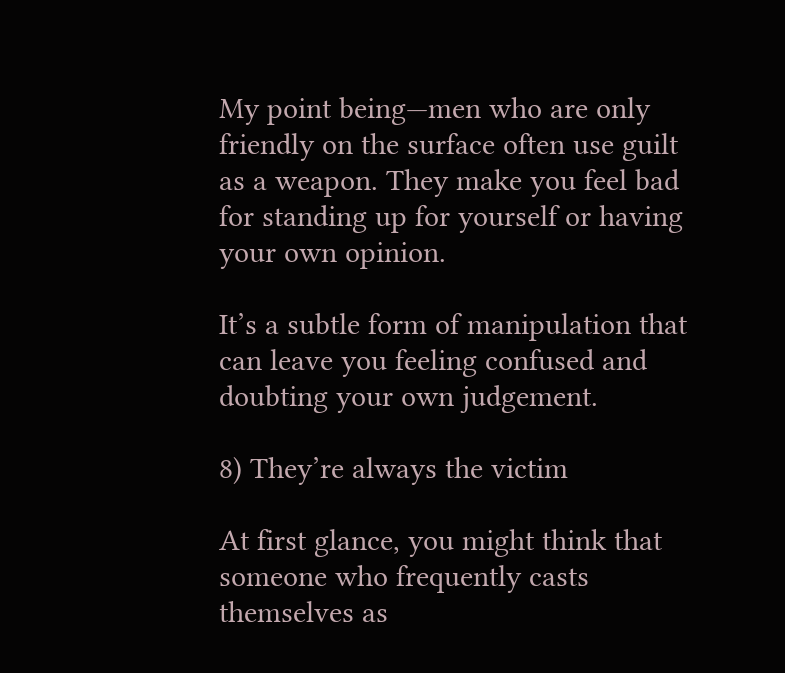My point being—men who are only friendly on the surface often use guilt as a weapon. They make you feel bad for standing up for yourself or having your own opinion.

It’s a subtle form of manipulation that can leave you feeling confused and doubting your own judgement.

8) They’re always the victim

At first glance, you might think that someone who frequently casts themselves as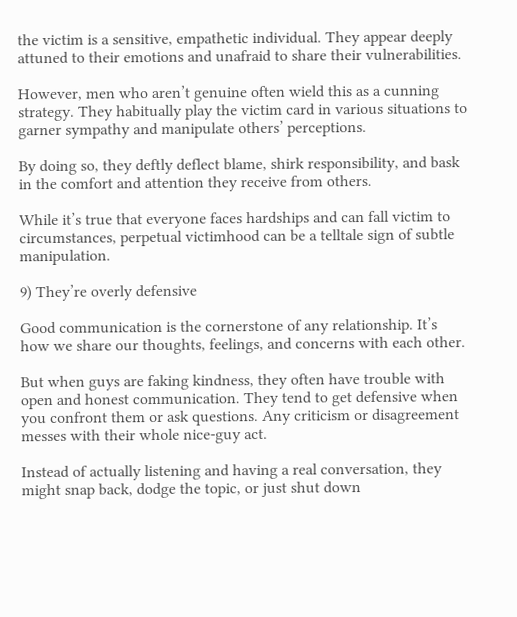the victim is a sensitive, empathetic individual. They appear deeply attuned to their emotions and unafraid to share their vulnerabilities.

However, men who aren’t genuine often wield this as a cunning strategy. They habitually play the victim card in various situations to garner sympathy and manipulate others’ perceptions.

By doing so, they deftly deflect blame, shirk responsibility, and bask in the comfort and attention they receive from others.

While it’s true that everyone faces hardships and can fall victim to circumstances, perpetual victimhood can be a telltale sign of subtle manipulation.

9) They’re overly defensive

Good communication is the cornerstone of any relationship. It’s how we share our thoughts, feelings, and concerns with each other.

But when guys are faking kindness, they often have trouble with open and honest communication. They tend to get defensive when you confront them or ask questions. Any criticism or disagreement messes with their whole nice-guy act.

Instead of actually listening and having a real conversation, they might snap back, dodge the topic, or just shut down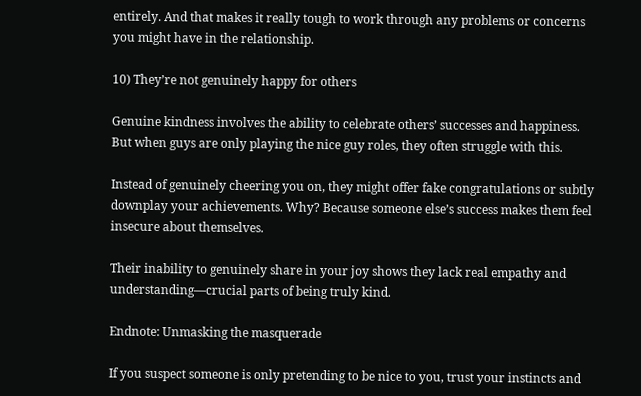entirely. And that makes it really tough to work through any problems or concerns you might have in the relationship.

10) They’re not genuinely happy for others

Genuine kindness involves the ability to celebrate others’ successes and happiness. But when guys are only playing the nice guy roles, they often struggle with this.

Instead of genuinely cheering you on, they might offer fake congratulations or subtly downplay your achievements. Why? Because someone else’s success makes them feel insecure about themselves.

Their inability to genuinely share in your joy shows they lack real empathy and understanding—crucial parts of being truly kind.

Endnote: Unmasking the masquerade

If you suspect someone is only pretending to be nice to you, trust your instincts and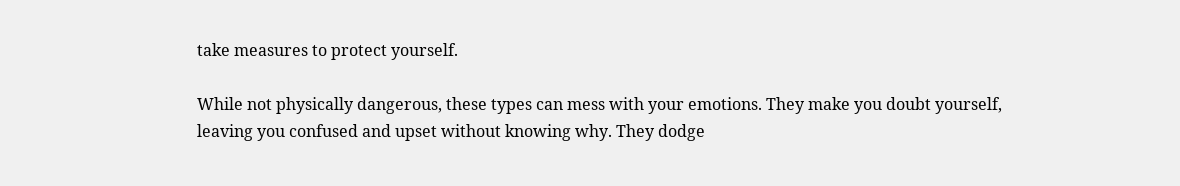take measures to protect yourself.

While not physically dangerous, these types can mess with your emotions. They make you doubt yourself, leaving you confused and upset without knowing why. They dodge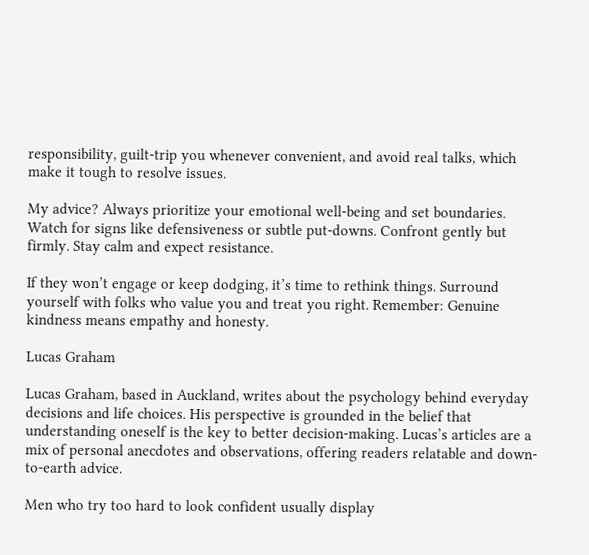responsibility, guilt-trip you whenever convenient, and avoid real talks, which make it tough to resolve issues.

My advice? Always prioritize your emotional well-being and set boundaries. Watch for signs like defensiveness or subtle put-downs. Confront gently but firmly. Stay calm and expect resistance.

If they won’t engage or keep dodging, it’s time to rethink things. Surround yourself with folks who value you and treat you right. Remember: Genuine kindness means empathy and honesty.

Lucas Graham

Lucas Graham, based in Auckland, writes about the psychology behind everyday decisions and life choices. His perspective is grounded in the belief that understanding oneself is the key to better decision-making. Lucas’s articles are a mix of personal anecdotes and observations, offering readers relatable and down-to-earth advice.

Men who try too hard to look confident usually display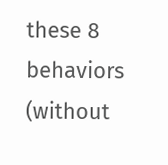these 8 behaviors (without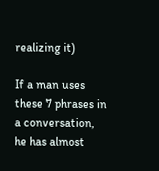realizing it)

If a man uses these 7 phrases in a conversation, he has almost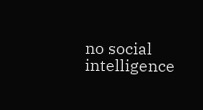no social intelligence